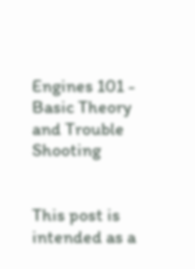Engines 101 - Basic Theory and Trouble Shooting


This post is intended as a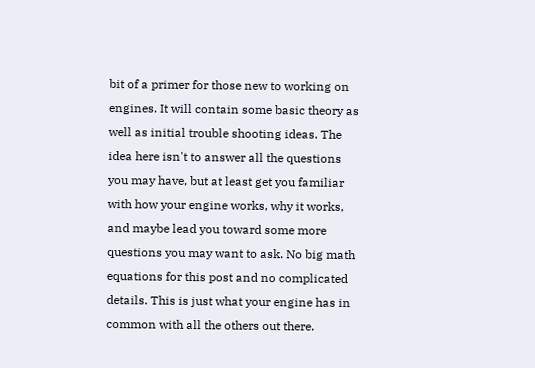bit of a primer for those new to working on engines. It will contain some basic theory as well as initial trouble shooting ideas. The idea here isn't to answer all the questions you may have, but at least get you familiar with how your engine works, why it works, and maybe lead you toward some more questions you may want to ask. No big math equations for this post and no complicated details. This is just what your engine has in common with all the others out there.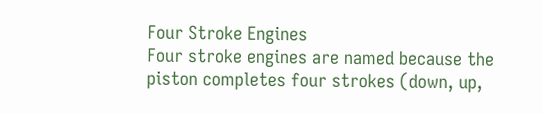Four Stroke Engines
Four stroke engines are named because the piston completes four strokes (down, up,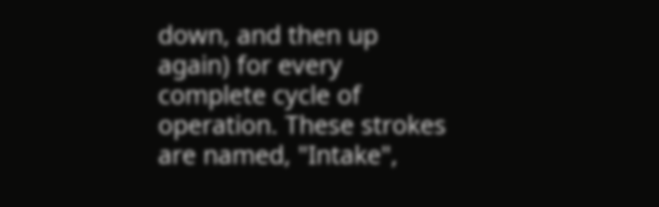down, and then up again) for every complete cycle of operation. These strokes are named, "Intake",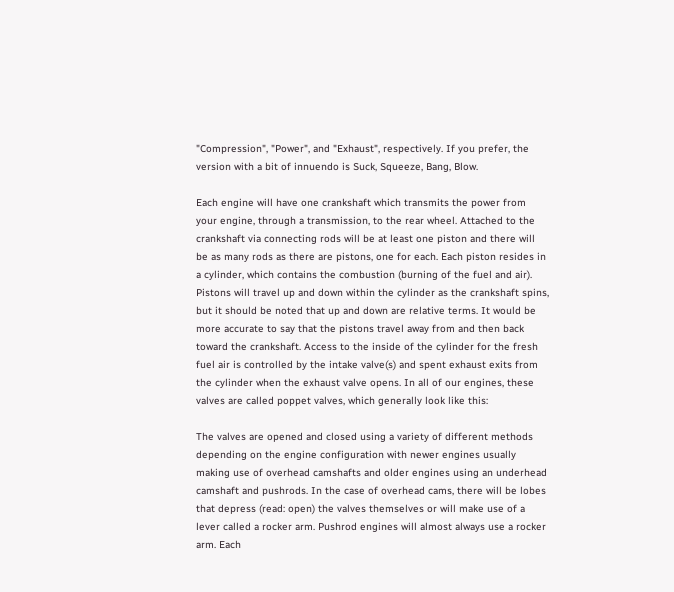"Compression", "Power", and "Exhaust", respectively. If you prefer, the version with a bit of innuendo is Suck, Squeeze, Bang, Blow.

Each engine will have one crankshaft which transmits the power from your engine, through a transmission, to the rear wheel. Attached to the crankshaft via connecting rods will be at least one piston and there will be as many rods as there are pistons, one for each. Each piston resides in a cylinder, which contains the combustion (burning of the fuel and air). Pistons will travel up and down within the cylinder as the crankshaft spins, but it should be noted that up and down are relative terms. It would be more accurate to say that the pistons travel away from and then back toward the crankshaft. Access to the inside of the cylinder for the fresh fuel air is controlled by the intake valve(s) and spent exhaust exits from the cylinder when the exhaust valve opens. In all of our engines, these valves are called poppet valves, which generally look like this:

The valves are opened and closed using a variety of different methods depending on the engine configuration with newer engines usually making use of overhead camshafts and older engines using an underhead camshaft and pushrods. In the case of overhead cams, there will be lobes that depress (read: open) the valves themselves or will make use of a lever called a rocker arm. Pushrod engines will almost always use a rocker arm. Each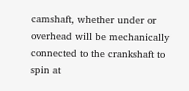camshaft, whether under or overhead will be mechanically connected to the crankshaft to spin at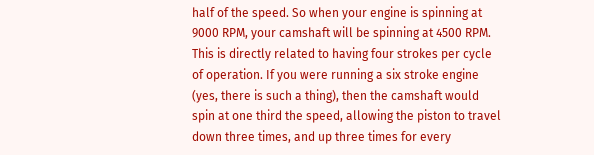half of the speed. So when your engine is spinning at 9000 RPM, your camshaft will be spinning at 4500 RPM. This is directly related to having four strokes per cycle of operation. If you were running a six stroke engine (yes, there is such a thing), then the camshaft would spin at one third the speed, allowing the piston to travel down three times, and up three times for every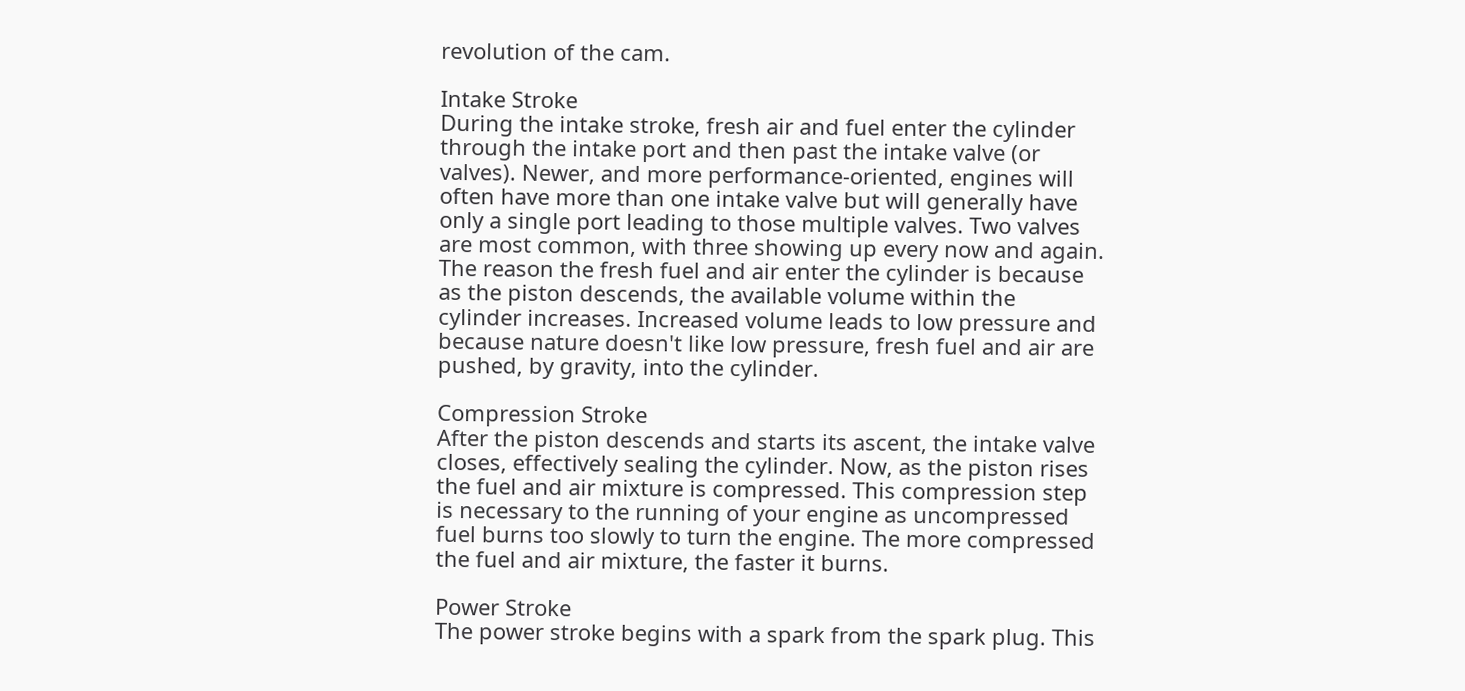revolution of the cam.

Intake Stroke
During the intake stroke, fresh air and fuel enter the cylinder through the intake port and then past the intake valve (or valves). Newer, and more performance-oriented, engines will often have more than one intake valve but will generally have only a single port leading to those multiple valves. Two valves are most common, with three showing up every now and again. The reason the fresh fuel and air enter the cylinder is because as the piston descends, the available volume within the cylinder increases. Increased volume leads to low pressure and because nature doesn't like low pressure, fresh fuel and air are pushed, by gravity, into the cylinder.

Compression Stroke
After the piston descends and starts its ascent, the intake valve closes, effectively sealing the cylinder. Now, as the piston rises the fuel and air mixture is compressed. This compression step is necessary to the running of your engine as uncompressed fuel burns too slowly to turn the engine. The more compressed the fuel and air mixture, the faster it burns.

Power Stroke
The power stroke begins with a spark from the spark plug. This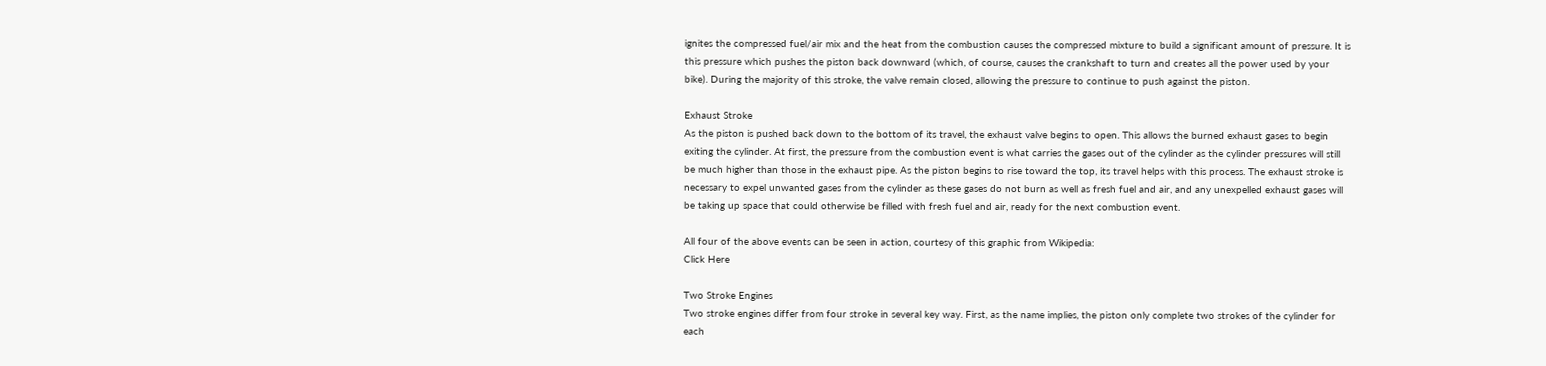ignites the compressed fuel/air mix and the heat from the combustion causes the compressed mixture to build a significant amount of pressure. It is this pressure which pushes the piston back downward (which, of course, causes the crankshaft to turn and creates all the power used by your bike). During the majority of this stroke, the valve remain closed, allowing the pressure to continue to push against the piston.

Exhaust Stroke
As the piston is pushed back down to the bottom of its travel, the exhaust valve begins to open. This allows the burned exhaust gases to begin exiting the cylinder. At first, the pressure from the combustion event is what carries the gases out of the cylinder as the cylinder pressures will still be much higher than those in the exhaust pipe. As the piston begins to rise toward the top, its travel helps with this process. The exhaust stroke is necessary to expel unwanted gases from the cylinder as these gases do not burn as well as fresh fuel and air, and any unexpelled exhaust gases will be taking up space that could otherwise be filled with fresh fuel and air, ready for the next combustion event.

All four of the above events can be seen in action, courtesy of this graphic from Wikipedia:
Click Here

Two Stroke Engines
Two stroke engines differ from four stroke in several key way. First, as the name implies, the piston only complete two strokes of the cylinder for each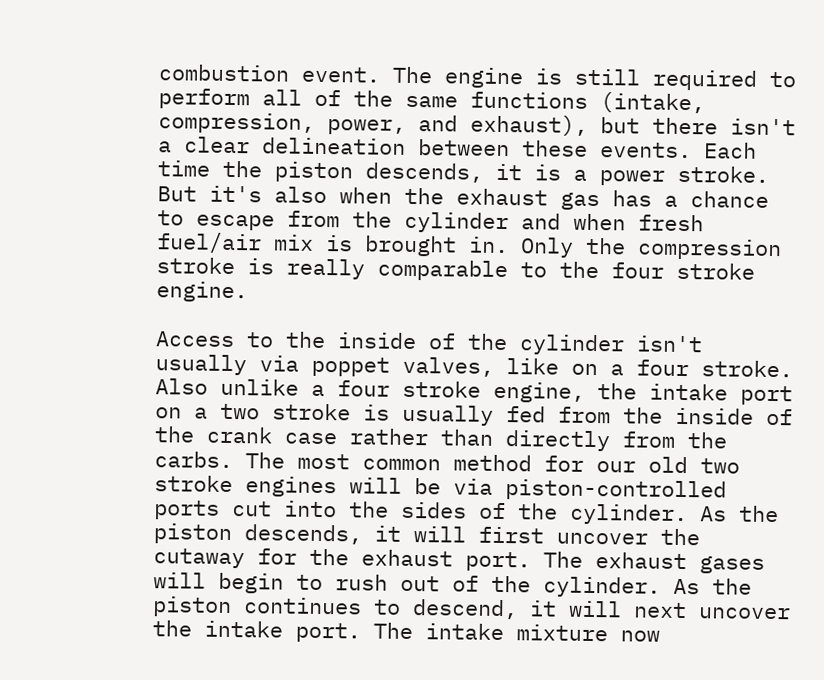combustion event. The engine is still required to perform all of the same functions (intake, compression, power, and exhaust), but there isn't a clear delineation between these events. Each time the piston descends, it is a power stroke. But it's also when the exhaust gas has a chance to escape from the cylinder and when fresh fuel/air mix is brought in. Only the compression stroke is really comparable to the four stroke engine.

Access to the inside of the cylinder isn't usually via poppet valves, like on a four stroke. Also unlike a four stroke engine, the intake port on a two stroke is usually fed from the inside of the crank case rather than directly from the carbs. The most common method for our old two stroke engines will be via piston-controlled ports cut into the sides of the cylinder. As the piston descends, it will first uncover the cutaway for the exhaust port. The exhaust gases will begin to rush out of the cylinder. As the piston continues to descend, it will next uncover the intake port. The intake mixture now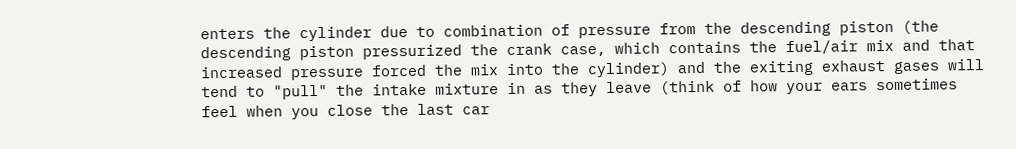enters the cylinder due to combination of pressure from the descending piston (the descending piston pressurized the crank case, which contains the fuel/air mix and that increased pressure forced the mix into the cylinder) and the exiting exhaust gases will tend to "pull" the intake mixture in as they leave (think of how your ears sometimes feel when you close the last car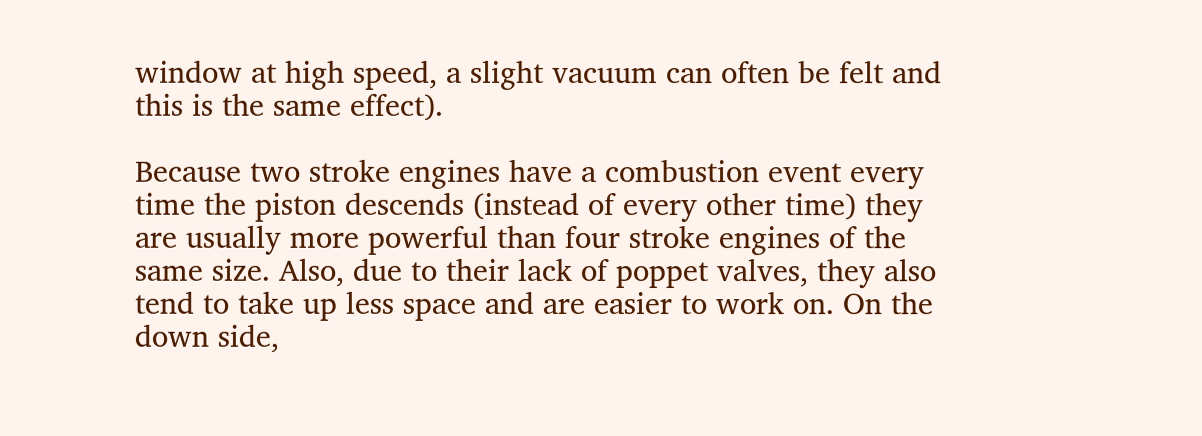window at high speed, a slight vacuum can often be felt and this is the same effect).

Because two stroke engines have a combustion event every time the piston descends (instead of every other time) they are usually more powerful than four stroke engines of the same size. Also, due to their lack of poppet valves, they also tend to take up less space and are easier to work on. On the down side,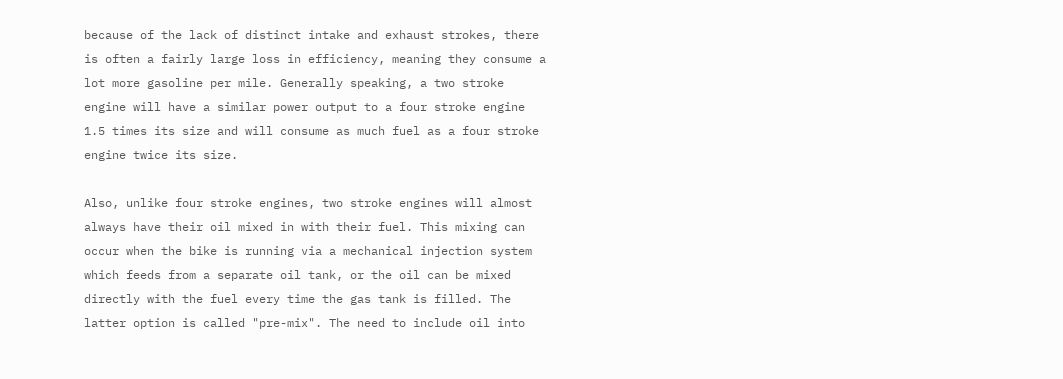because of the lack of distinct intake and exhaust strokes, there is often a fairly large loss in efficiency, meaning they consume a lot more gasoline per mile. Generally speaking, a two stroke engine will have a similar power output to a four stroke engine 1.5 times its size and will consume as much fuel as a four stroke engine twice its size.

Also, unlike four stroke engines, two stroke engines will almost always have their oil mixed in with their fuel. This mixing can occur when the bike is running via a mechanical injection system which feeds from a separate oil tank, or the oil can be mixed directly with the fuel every time the gas tank is filled. The latter option is called "pre-mix". The need to include oil into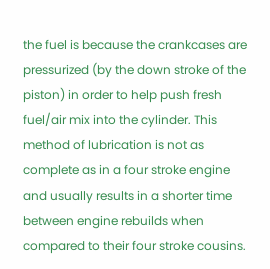the fuel is because the crankcases are pressurized (by the down stroke of the piston) in order to help push fresh fuel/air mix into the cylinder. This method of lubrication is not as complete as in a four stroke engine and usually results in a shorter time between engine rebuilds when compared to their four stroke cousins.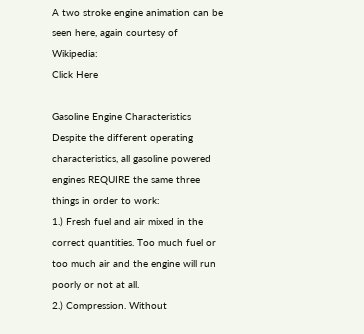A two stroke engine animation can be seen here, again courtesy of Wikipedia:
Click Here

Gasoline Engine Characteristics
Despite the different operating characteristics, all gasoline powered engines REQUIRE the same three things in order to work:
1.) Fresh fuel and air mixed in the correct quantities. Too much fuel or too much air and the engine will run poorly or not at all.
2.) Compression. Without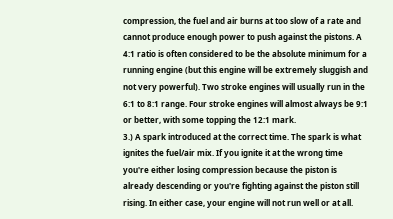compression, the fuel and air burns at too slow of a rate and cannot produce enough power to push against the pistons. A 4:1 ratio is often considered to be the absolute minimum for a running engine (but this engine will be extremely sluggish and not very powerful). Two stroke engines will usually run in the 6:1 to 8:1 range. Four stroke engines will almost always be 9:1 or better, with some topping the 12:1 mark.
3.) A spark introduced at the correct time. The spark is what ignites the fuel/air mix. If you ignite it at the wrong time you're either losing compression because the piston is already descending or you're fighting against the piston still rising. In either case, your engine will not run well or at all.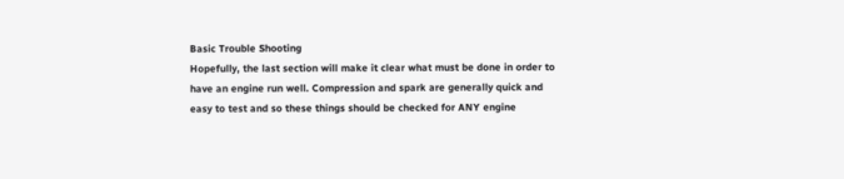Basic Trouble Shooting
Hopefully, the last section will make it clear what must be done in order to have an engine run well. Compression and spark are generally quick and easy to test and so these things should be checked for ANY engine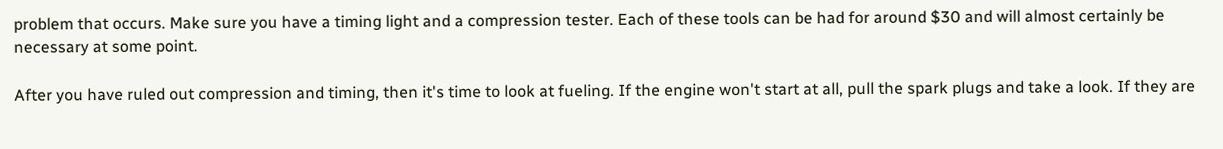problem that occurs. Make sure you have a timing light and a compression tester. Each of these tools can be had for around $30 and will almost certainly be necessary at some point.

After you have ruled out compression and timing, then it's time to look at fueling. If the engine won't start at all, pull the spark plugs and take a look. If they are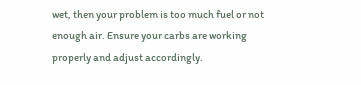wet, then your problem is too much fuel or not enough air. Ensure your carbs are working properly and adjust accordingly.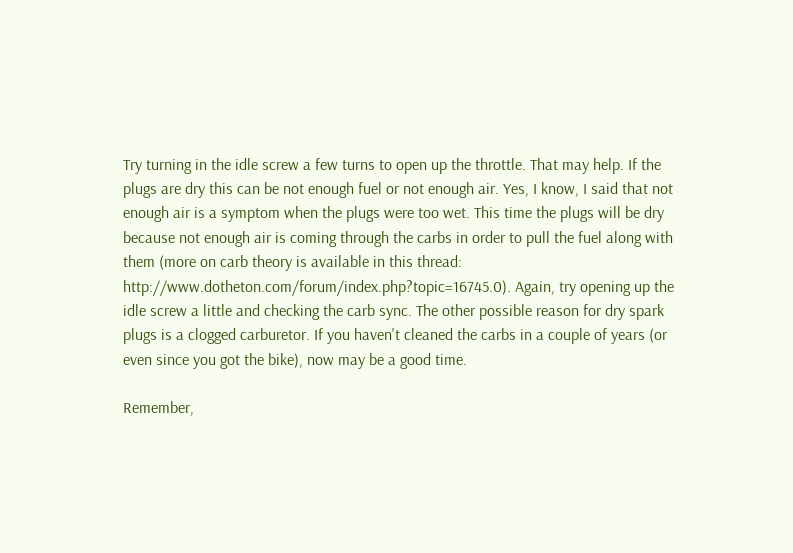Try turning in the idle screw a few turns to open up the throttle. That may help. If the plugs are dry this can be not enough fuel or not enough air. Yes, I know, I said that not enough air is a symptom when the plugs were too wet. This time the plugs will be dry because not enough air is coming through the carbs in order to pull the fuel along with them (more on carb theory is available in this thread: http://www.dotheton.com/forum/index.php?topic=16745.0). Again, try opening up the idle screw a little and checking the carb sync. The other possible reason for dry spark plugs is a clogged carburetor. If you haven't cleaned the carbs in a couple of years (or even since you got the bike), now may be a good time.

Remember,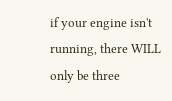if your engine isn't running, there WILL only be three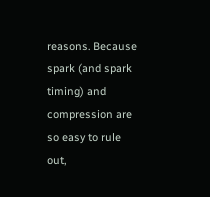reasons. Because spark (and spark timing) and compression are so easy to rule out,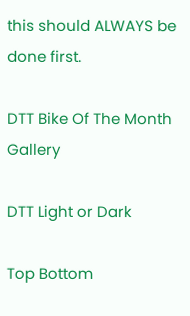this should ALWAYS be done first.

DTT Bike Of The Month Gallery

DTT Light or Dark

Top Bottom